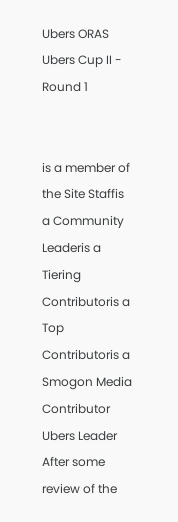Ubers ORAS Ubers Cup II - Round 1


is a member of the Site Staffis a Community Leaderis a Tiering Contributoris a Top Contributoris a Smogon Media Contributor
Ubers Leader
After some review of the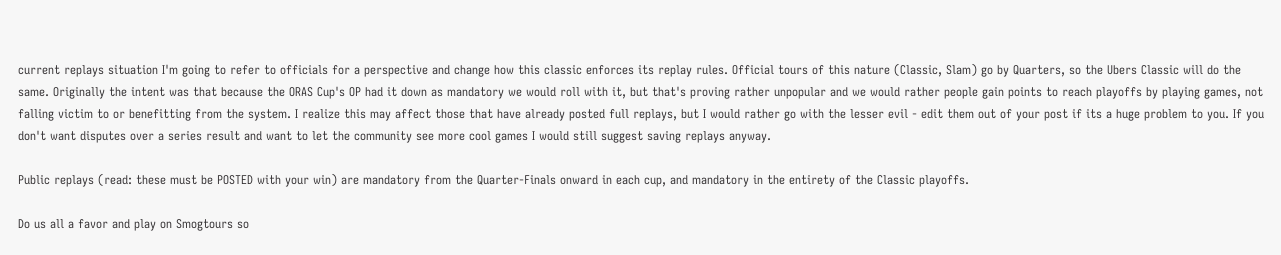current replays situation I'm going to refer to officials for a perspective and change how this classic enforces its replay rules. Official tours of this nature (Classic, Slam) go by Quarters, so the Ubers Classic will do the same. Originally the intent was that because the ORAS Cup's OP had it down as mandatory we would roll with it, but that's proving rather unpopular and we would rather people gain points to reach playoffs by playing games, not falling victim to or benefitting from the system. I realize this may affect those that have already posted full replays, but I would rather go with the lesser evil - edit them out of your post if its a huge problem to you. If you don't want disputes over a series result and want to let the community see more cool games I would still suggest saving replays anyway.

Public replays (read: these must be POSTED with your win) are mandatory from the Quarter-Finals onward in each cup, and mandatory in the entirety of the Classic playoffs.

Do us all a favor and play on Smogtours so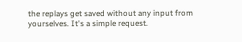the replays get saved without any input from yourselves. It's a simple request.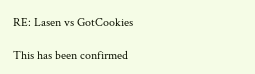RE: Lasen vs GotCookies

This has been confirmed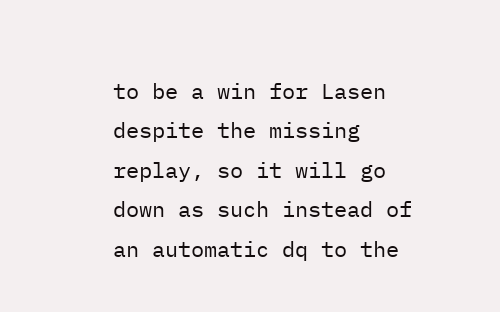to be a win for Lasen despite the missing replay, so it will go down as such instead of an automatic dq to the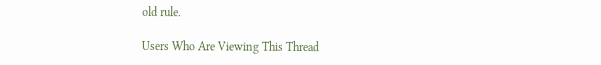old rule.

Users Who Are Viewing This Thread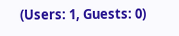(Users: 1, Guests: 0)